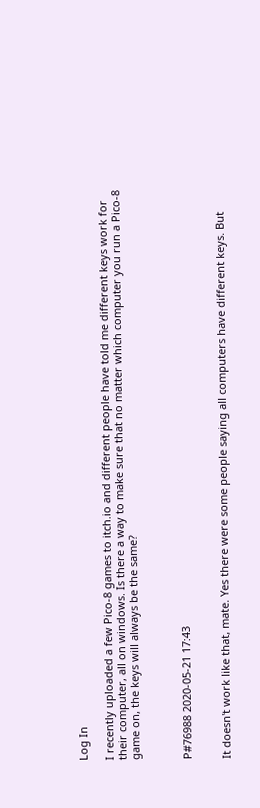Log In

I recently uploaded a few Pico-8 games to itch.io and different people have told me different keys work for their computer, all on windows. Is there a way to make sure that no matter which computer you run a Pico-8 game on, the keys will always be the same?



P#76988 2020-05-21 17:43


It doesn't work like that, mate. Yes there were some people saying all computers have different keys. But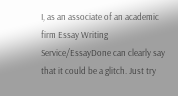I, as an associate of an academic firm Essay Writing Service/EssayDone can clearly say that it could be a glitch. Just try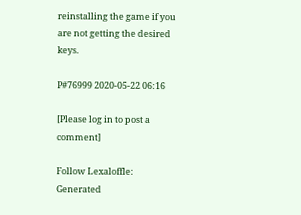reinstalling the game if you are not getting the desired keys.

P#76999 2020-05-22 06:16

[Please log in to post a comment]

Follow Lexaloffle:
Generated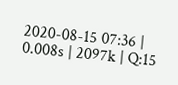2020-08-15 07:36 | 0.008s | 2097k | Q:15